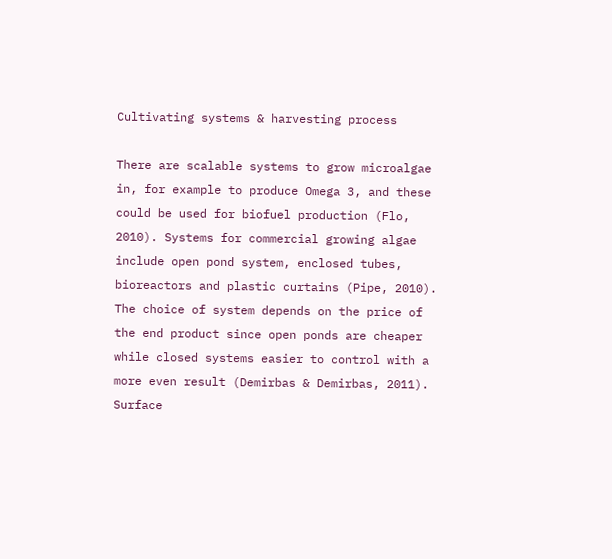Cultivating systems & harvesting process

There are scalable systems to grow microalgae in, for example to produce Omega 3, and these could be used for biofuel production (Flo, 2010). Systems for commercial growing algae include open pond system, enclosed tubes, bioreactors and plastic curtains (Pipe, 2010).  The choice of system depends on the price of the end product since open ponds are cheaper while closed systems easier to control with a more even result (Demirbas & Demirbas, 2011). Surface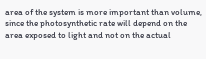area of the system is more important than volume, since the photosynthetic rate will depend on the area exposed to light and not on the actual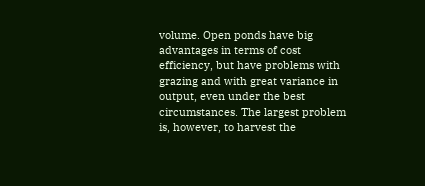volume. Open ponds have big advantages in terms of cost efficiency, but have problems with grazing and with great variance in output, even under the best circumstances. The largest problem is, however, to harvest the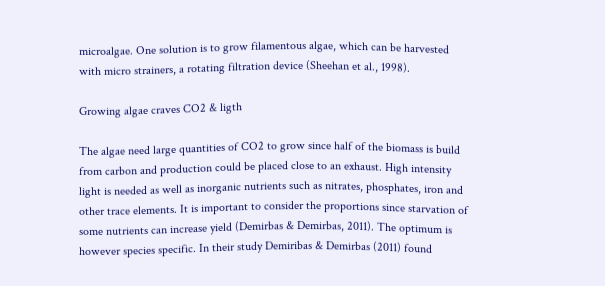microalgae. One solution is to grow filamentous algae, which can be harvested with micro strainers, a rotating filtration device (Sheehan et al., 1998).

Growing algae craves CO2 & ligth

The algae need large quantities of CO2 to grow since half of the biomass is build from carbon and production could be placed close to an exhaust. High intensity light is needed as well as inorganic nutrients such as nitrates, phosphates, iron and other trace elements. It is important to consider the proportions since starvation of some nutrients can increase yield (Demirbas & Demirbas, 2011). The optimum is however species specific. In their study Demiribas & Demirbas (2011) found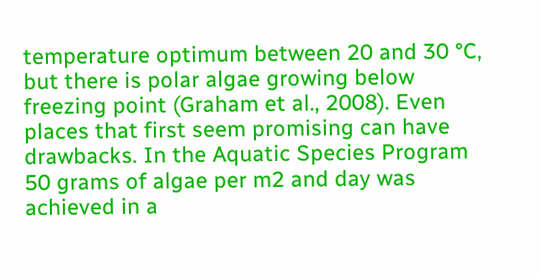temperature optimum between 20 and 30 °C, but there is polar algae growing below freezing point (Graham et al., 2008). Even places that first seem promising can have drawbacks. In the Aquatic Species Program 50 grams of algae per m2 and day was achieved in a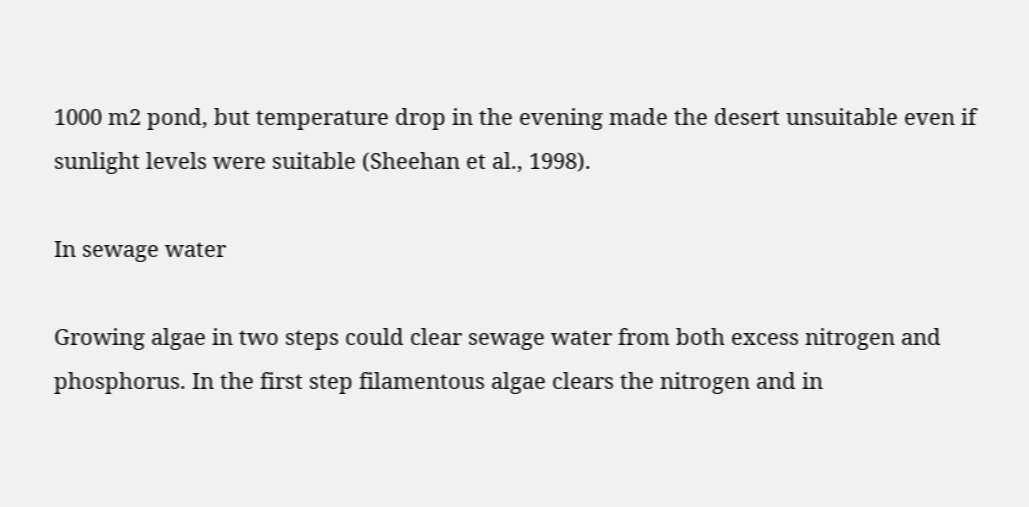1000 m2 pond, but temperature drop in the evening made the desert unsuitable even if sunlight levels were suitable (Sheehan et al., 1998).

In sewage water

Growing algae in two steps could clear sewage water from both excess nitrogen and phosphorus. In the first step filamentous algae clears the nitrogen and in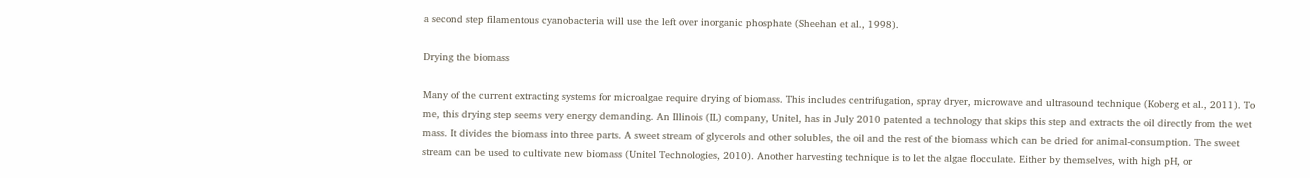a second step filamentous cyanobacteria will use the left over inorganic phosphate (Sheehan et al., 1998).

Drying the biomass

Many of the current extracting systems for microalgae require drying of biomass. This includes centrifugation, spray dryer, microwave and ultrasound technique (Koberg et al., 2011). To me, this drying step seems very energy demanding. An Illinois (IL) company, Unitel, has in July 2010 patented a technology that skips this step and extracts the oil directly from the wet mass. It divides the biomass into three parts. A sweet stream of glycerols and other solubles, the oil and the rest of the biomass which can be dried for animal-consumption. The sweet stream can be used to cultivate new biomass (Unitel Technologies, 2010). Another harvesting technique is to let the algae flocculate. Either by themselves, with high pH, or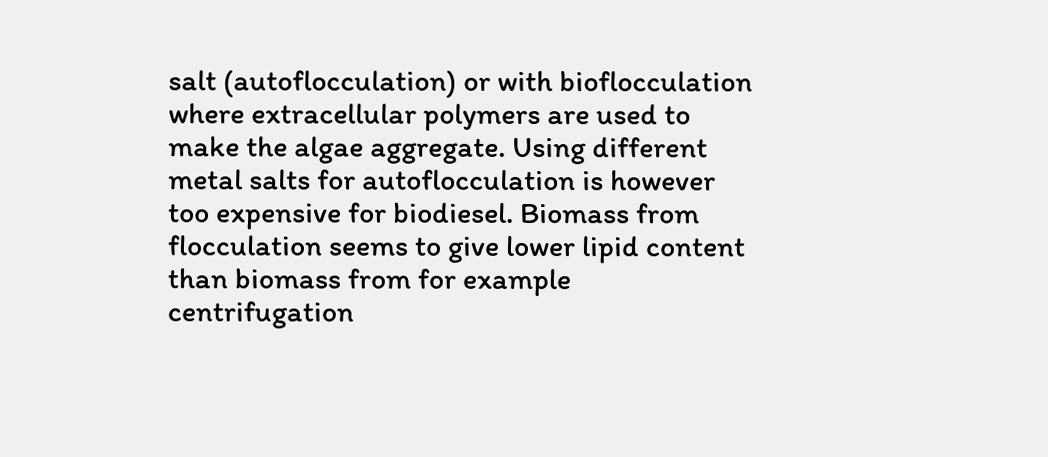salt (autoflocculation) or with bioflocculation where extracellular polymers are used to make the algae aggregate. Using different metal salts for autoflocculation is however too expensive for biodiesel. Biomass from flocculation seems to give lower lipid content than biomass from for example centrifugation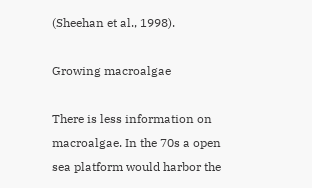(Sheehan et al., 1998).

Growing macroalgae

There is less information on macroalgae. In the 70s a open sea platform would harbor the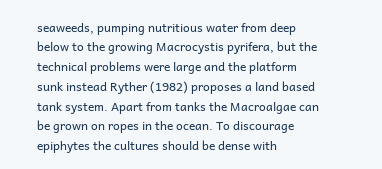seaweeds, pumping nutritious water from deep below to the growing Macrocystis pyrifera, but the technical problems were large and the platform sunk instead Ryther (1982) proposes a land based tank system. Apart from tanks the Macroalgae can be grown on ropes in the ocean. To discourage epiphytes the cultures should be dense with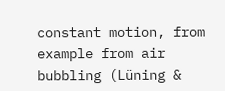constant motion, from example from air bubbling (Lüning &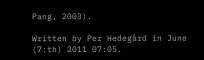Pang, 2003).

Written by Per Hedegård in June (7:th) 2011 07:05.